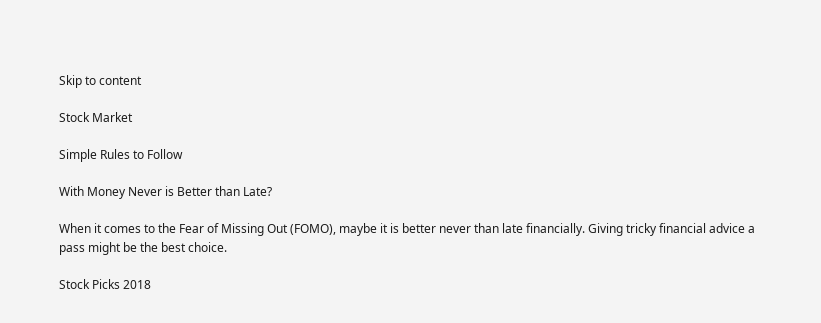Skip to content

Stock Market

Simple Rules to Follow

With Money Never is Better than Late?

When it comes to the Fear of Missing Out (FOMO), maybe it is better never than late financially. Giving tricky financial advice a pass might be the best choice.

Stock Picks 2018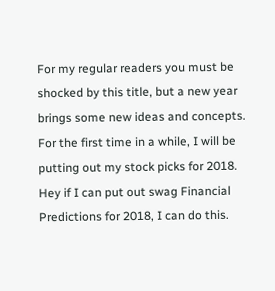For my regular readers you must be shocked by this title, but a new year brings some new ideas and concepts. For the first time in a while, I will be putting out my stock picks for 2018. Hey if I can put out swag Financial Predictions for 2018, I can do this.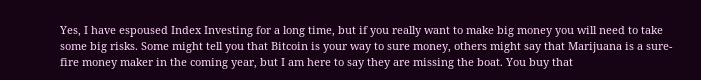Yes, I have espoused Index Investing for a long time, but if you really want to make big money you will need to take some big risks. Some might tell you that Bitcoin is your way to sure money, others might say that Marijuana is a sure-fire money maker in the coming year, but I am here to say they are missing the boat. You buy that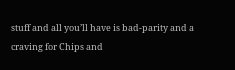stuff and all you’ll have is bad-parity and a craving for Chips and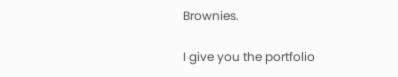Brownies.

I give you the portfolio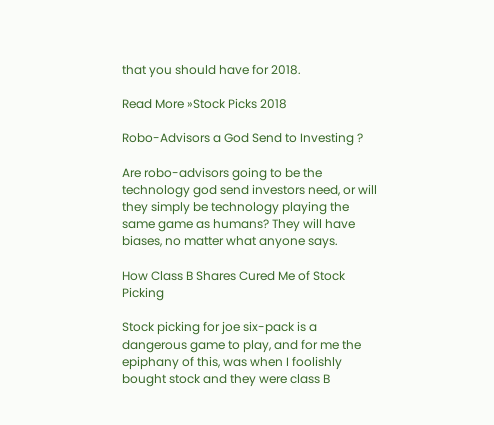that you should have for 2018.

Read More »Stock Picks 2018

Robo-Advisors a God Send to Investing ?

Are robo-advisors going to be the technology god send investors need, or will they simply be technology playing the same game as humans? They will have biases, no matter what anyone says.

How Class B Shares Cured Me of Stock Picking

Stock picking for joe six-pack is a dangerous game to play, and for me the epiphany of this, was when I foolishly bought stock and they were class B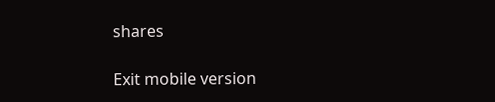shares

Exit mobile version